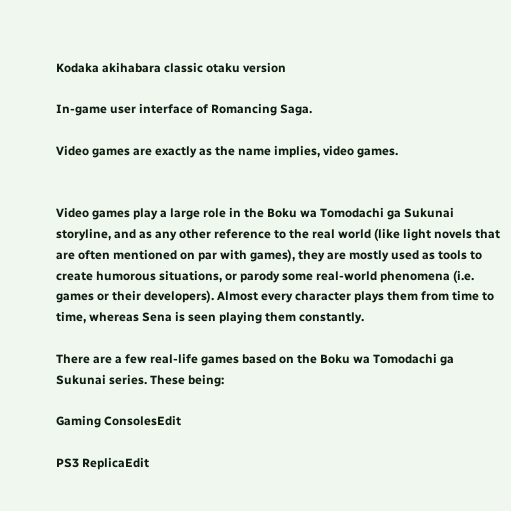Kodaka akihabara classic otaku version

In-game user interface of Romancing Saga.

Video games are exactly as the name implies, video games.


Video games play a large role in the Boku wa Tomodachi ga Sukunai storyline, and as any other reference to the real world (like light novels that are often mentioned on par with games), they are mostly used as tools to create humorous situations, or parody some real-world phenomena (i.e. games or their developers). Almost every character plays them from time to time, whereas Sena is seen playing them constantly.

There are a few real-life games based on the Boku wa Tomodachi ga Sukunai series. These being:

Gaming ConsolesEdit

PS3 ReplicaEdit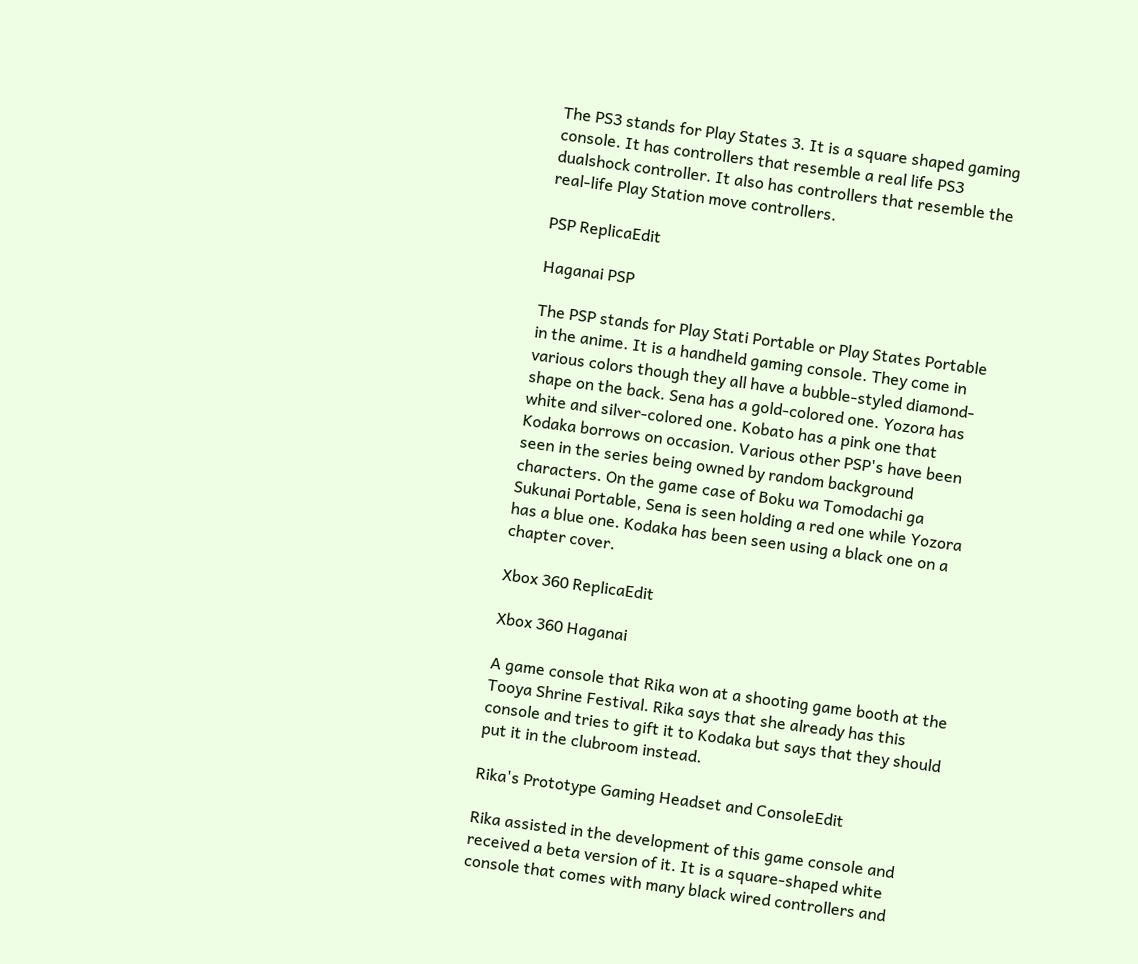The PS3 stands for Play States 3. It is a square shaped gaming console. It has controllers that resemble a real life PS3 dualshock controller. It also has controllers that resemble the real-life Play Station move controllers.

PSP ReplicaEdit

Haganai PSP

The PSP stands for Play Stati Portable or Play States Portable in the anime. It is a handheld gaming console. They come in various colors though they all have a bubble-styled diamond-shape on the back. Sena has a gold-colored one. Yozora has white and silver-colored one. Kobato has a pink one that Kodaka borrows on occasion. Various other PSP's have been seen in the series being owned by random background characters. On the game case of Boku wa Tomodachi ga Sukunai Portable, Sena is seen holding a red one while Yozora has a blue one. Kodaka has been seen using a black one on a chapter cover.

Xbox 360 ReplicaEdit

Xbox 360 Haganai

A game console that Rika won at a shooting game booth at the Tooya Shrine Festival. Rika says that she already has this console and tries to gift it to Kodaka but says that they should put it in the clubroom instead.

Rika's Prototype Gaming Headset and ConsoleEdit

Rika assisted in the development of this game console and received a beta version of it. It is a square-shaped white console that comes with many black wired controllers and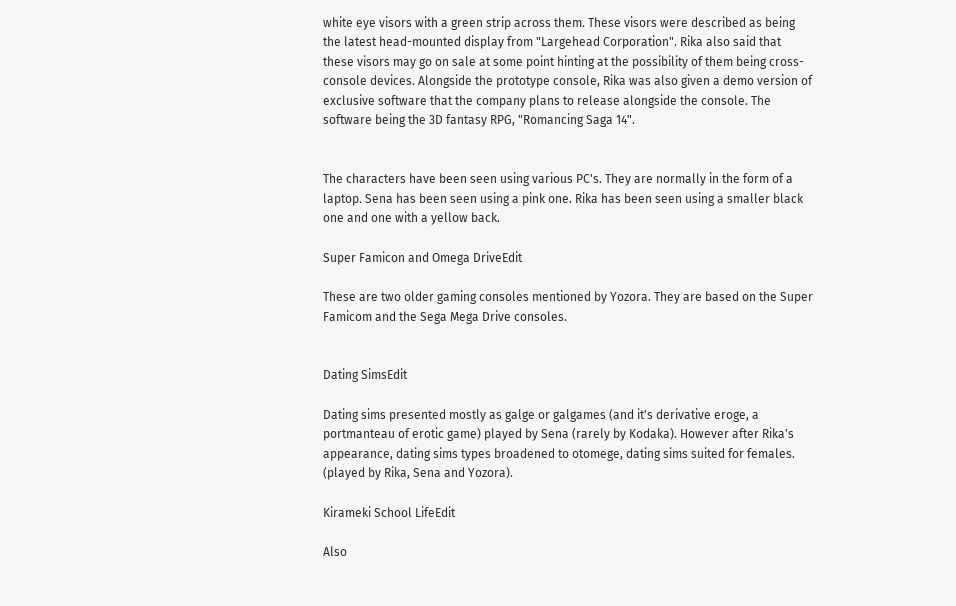white eye visors with a green strip across them. These visors were described as being the latest head-mounted display from "Largehead Corporation". Rika also said that these visors may go on sale at some point hinting at the possibility of them being cross-console devices. Alongside the prototype console, Rika was also given a demo version of exclusive software that the company plans to release alongside the console. The software being the 3D fantasy RPG, "Romancing Saga 14".


The characters have been seen using various PC's. They are normally in the form of a laptop. Sena has been seen using a pink one. Rika has been seen using a smaller black one and one with a yellow back.

Super Famicon and Omega DriveEdit

These are two older gaming consoles mentioned by Yozora. They are based on the Super Famicom and the Sega Mega Drive consoles.


Dating SimsEdit

Dating sims presented mostly as galge or galgames (and it's derivative eroge, a portmanteau of erotic game) played by Sena (rarely by Kodaka). However after Rika's appearance, dating sims types broadened to otomege, dating sims suited for females. (played by Rika, Sena and Yozora).

Kirameki School LifeEdit

Also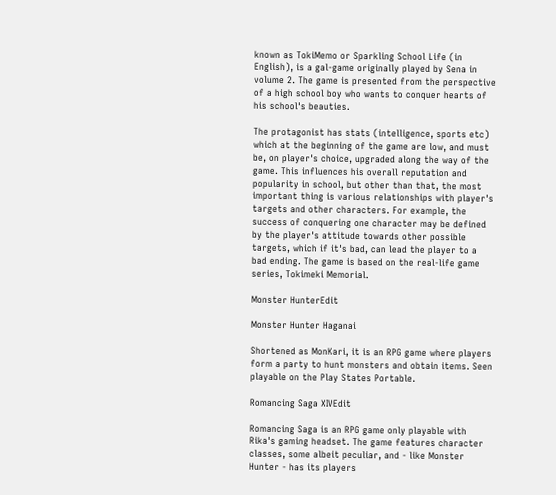known as TokiMemo or Sparkling School Life (in English), is a gal-game originally played by Sena in volume 2. The game is presented from the perspective of a high school boy who wants to conquer hearts of his school's beauties.

The protagonist has stats (intelligence, sports etc) which at the beginning of the game are low, and must be, on player's choice, upgraded along the way of the game. This influences his overall reputation and popularity in school, but other than that, the most important thing is various relationships with player's targets and other characters. For example, the success of conquering one character may be defined by the player's attitude towards other possible targets, which if it's bad, can lead the player to a bad ending. The game is based on the real-life game series, Tokimeki Memorial.

Monster HunterEdit

Monster Hunter Haganai

Shortened as MonKari, it is an RPG game where players form a party to hunt monsters and obtain items. Seen playable on the Play States Portable.

Romancing Saga XIVEdit

Romancing Saga is an RPG game only playable with Rika's gaming headset. The game features character classes, some albeit peculiar, and - like Monster Hunter - has its players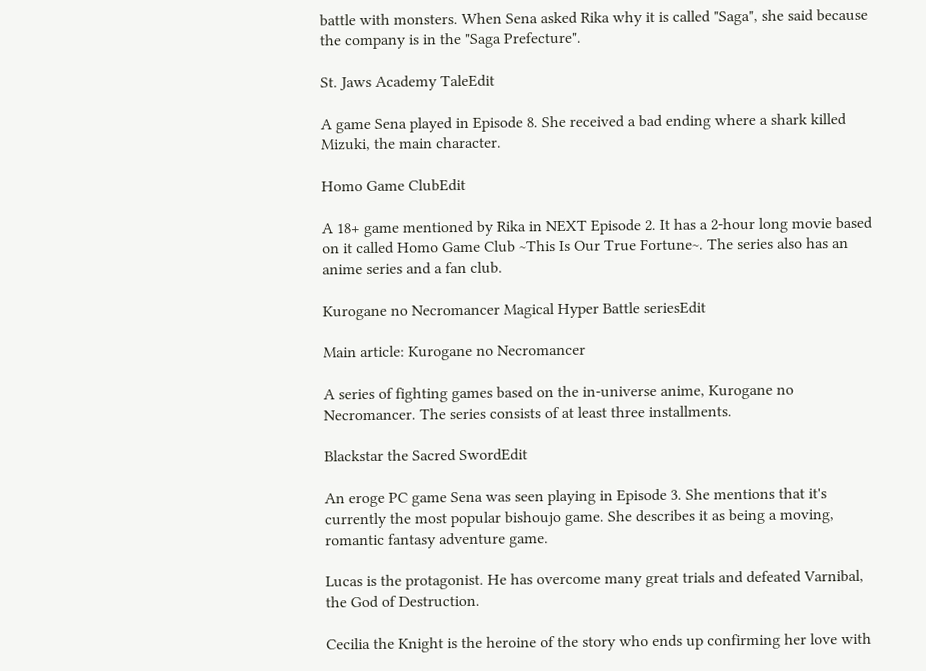battle with monsters. When Sena asked Rika why it is called "Saga", she said because the company is in the "Saga Prefecture".

St. Jaws Academy TaleEdit

A game Sena played in Episode 8. She received a bad ending where a shark killed Mizuki, the main character.

Homo Game ClubEdit

A 18+ game mentioned by Rika in NEXT Episode 2. It has a 2-hour long movie based on it called Homo Game Club ~This Is Our True Fortune~. The series also has an anime series and a fan club.

Kurogane no Necromancer Magical Hyper Battle seriesEdit

Main article: Kurogane no Necromancer

A series of fighting games based on the in-universe anime, Kurogane no Necromancer. The series consists of at least three installments.

Blackstar the Sacred SwordEdit

An eroge PC game Sena was seen playing in Episode 3. She mentions that it's currently the most popular bishoujo game. She describes it as being a moving, romantic fantasy adventure game.

Lucas is the protagonist. He has overcome many great trials and defeated Varnibal, the God of Destruction.

Cecilia the Knight is the heroine of the story who ends up confirming her love with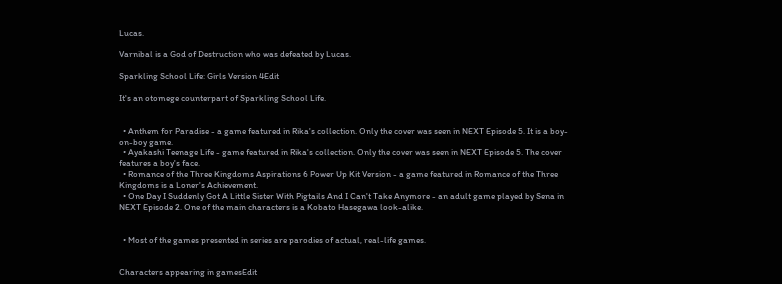Lucas.

Varnibal is a God of Destruction who was defeated by Lucas.

Sparkling School Life: Girls Version 4Edit

It's an otomege counterpart of Sparkling School Life.


  • Anthem for Paradise - a game featured in Rika's collection. Only the cover was seen in NEXT Episode 5. It is a boy-on-boy game.
  • Ayakashi Teenage Life - game featured in Rika's collection. Only the cover was seen in NEXT Episode 5. The cover features a boy's face.
  • Romance of the Three Kingdoms Aspirations 6 Power Up Kit Version - a game featured in Romance of the Three Kingdoms is a Loner's Achievement.
  • One Day I Suddenly Got A Little Sister With Pigtails And I Can't Take Anymore - an adult game played by Sena in NEXT Episode 2. One of the main characters is a Kobato Hasegawa look-alike.


  • Most of the games presented in series are parodies of actual, real-life games.


Characters appearing in gamesEdit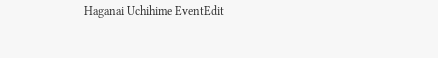Haganai Uchihime EventEdit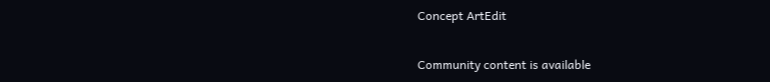Concept ArtEdit

Community content is available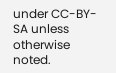under CC-BY-SA unless otherwise noted.